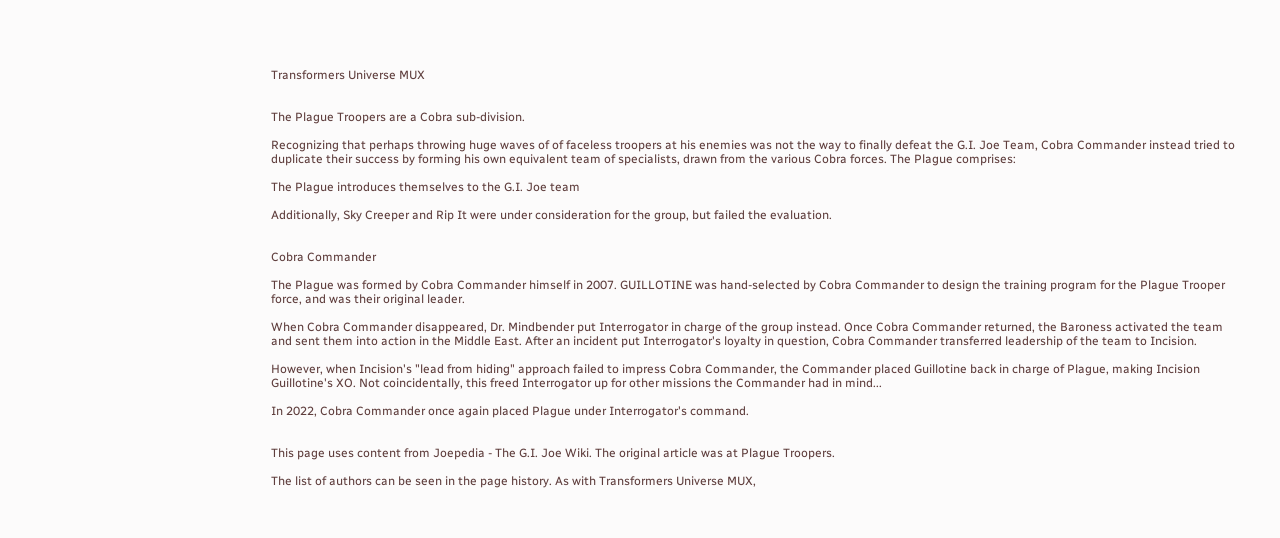Transformers Universe MUX


The Plague Troopers are a Cobra sub-division.

Recognizing that perhaps throwing huge waves of of faceless troopers at his enemies was not the way to finally defeat the G.I. Joe Team, Cobra Commander instead tried to duplicate their success by forming his own equivalent team of specialists, drawn from the various Cobra forces. The Plague comprises:

The Plague introduces themselves to the G.I. Joe team

Additionally, Sky Creeper and Rip It were under consideration for the group, but failed the evaluation.


Cobra Commander

The Plague was formed by Cobra Commander himself in 2007. GUILLOTINE was hand-selected by Cobra Commander to design the training program for the Plague Trooper force, and was their original leader.

When Cobra Commander disappeared, Dr. Mindbender put Interrogator in charge of the group instead. Once Cobra Commander returned, the Baroness activated the team and sent them into action in the Middle East. After an incident put Interrogator's loyalty in question, Cobra Commander transferred leadership of the team to Incision.

However, when Incision's "lead from hiding" approach failed to impress Cobra Commander, the Commander placed Guillotine back in charge of Plague, making Incision Guillotine's XO. Not coincidentally, this freed Interrogator up for other missions the Commander had in mind...

In 2022, Cobra Commander once again placed Plague under Interrogator's command.


This page uses content from Joepedia - The G.I. Joe Wiki. The original article was at Plague Troopers.

The list of authors can be seen in the page history. As with Transformers Universe MUX,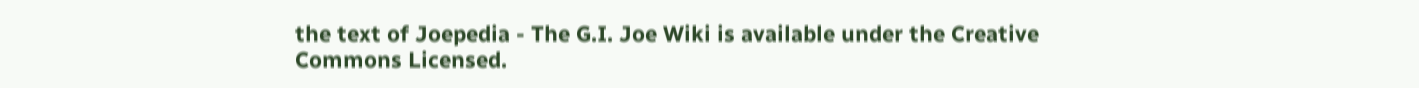the text of Joepedia - The G.I. Joe Wiki is available under the Creative Commons Licensed.